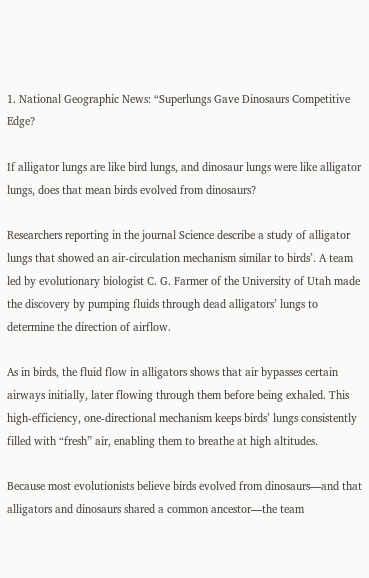1. National Geographic News: “Superlungs Gave Dinosaurs Competitive Edge?

If alligator lungs are like bird lungs, and dinosaur lungs were like alligator lungs, does that mean birds evolved from dinosaurs?

Researchers reporting in the journal Science describe a study of alligator lungs that showed an air-circulation mechanism similar to birds’. A team led by evolutionary biologist C. G. Farmer of the University of Utah made the discovery by pumping fluids through dead alligators’ lungs to determine the direction of airflow.

As in birds, the fluid flow in alligators shows that air bypasses certain airways initially, later flowing through them before being exhaled. This high-efficiency, one-directional mechanism keeps birds’ lungs consistently filled with “fresh” air, enabling them to breathe at high altitudes.

Because most evolutionists believe birds evolved from dinosaurs—and that alligators and dinosaurs shared a common ancestor—the team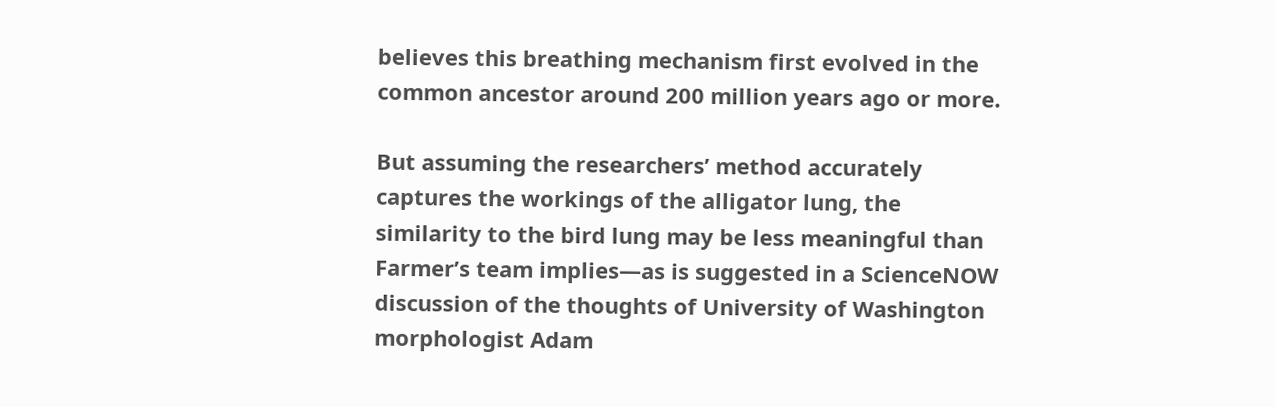believes this breathing mechanism first evolved in the common ancestor around 200 million years ago or more.

But assuming the researchers’ method accurately captures the workings of the alligator lung, the similarity to the bird lung may be less meaningful than Farmer’s team implies—as is suggested in a ScienceNOW discussion of the thoughts of University of Washington morphologist Adam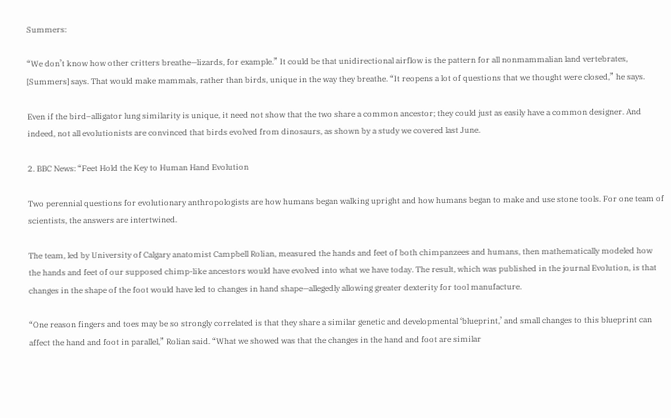Summers:

“We don’t know how other critters breathe—lizards, for example.” It could be that unidirectional airflow is the pattern for all nonmammalian land vertebrates, [Summers] says. That would make mammals, rather than birds, unique in the way they breathe. “It reopens a lot of questions that we thought were closed,” he says.

Even if the bird–alligator lung similarity is unique, it need not show that the two share a common ancestor; they could just as easily have a common designer. And indeed, not all evolutionists are convinced that birds evolved from dinosaurs, as shown by a study we covered last June.

2. BBC News: “Feet Hold the Key to Human Hand Evolution

Two perennial questions for evolutionary anthropologists are how humans began walking upright and how humans began to make and use stone tools. For one team of scientists, the answers are intertwined.

The team, led by University of Calgary anatomist Campbell Rolian, measured the hands and feet of both chimpanzees and humans, then mathematically modeled how the hands and feet of our supposed chimp-like ancestors would have evolved into what we have today. The result, which was published in the journal Evolution, is that changes in the shape of the foot would have led to changes in hand shape—allegedly allowing greater dexterity for tool manufacture.

“One reason fingers and toes may be so strongly correlated is that they share a similar genetic and developmental ‘blueprint,’ and small changes to this blueprint can affect the hand and foot in parallel,” Rolian said. “What we showed was that the changes in the hand and foot are similar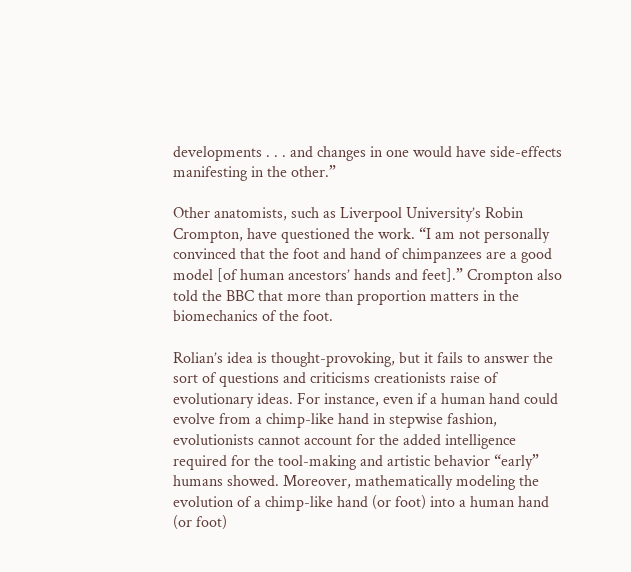developments . . . and changes in one would have side-effects manifesting in the other.”

Other anatomists, such as Liverpool University’s Robin Crompton, have questioned the work. “I am not personally convinced that the foot and hand of chimpanzees are a good model [of human ancestors’ hands and feet].” Crompton also told the BBC that more than proportion matters in the biomechanics of the foot.

Rolian’s idea is thought-provoking, but it fails to answer the sort of questions and criticisms creationists raise of evolutionary ideas. For instance, even if a human hand could evolve from a chimp-like hand in stepwise fashion, evolutionists cannot account for the added intelligence required for the tool-making and artistic behavior “early” humans showed. Moreover, mathematically modeling the evolution of a chimp-like hand (or foot) into a human hand (or foot)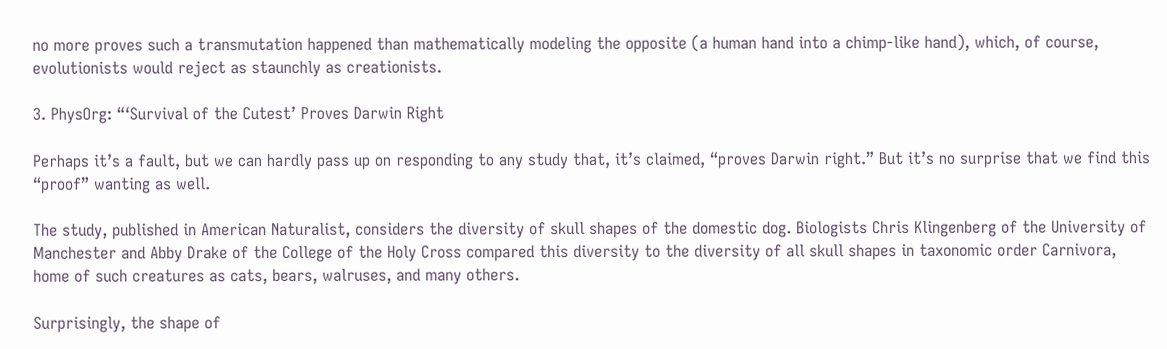no more proves such a transmutation happened than mathematically modeling the opposite (a human hand into a chimp-like hand), which, of course, evolutionists would reject as staunchly as creationists.

3. PhysOrg: “‘Survival of the Cutest’ Proves Darwin Right

Perhaps it’s a fault, but we can hardly pass up on responding to any study that, it’s claimed, “proves Darwin right.” But it’s no surprise that we find this “proof” wanting as well.

The study, published in American Naturalist, considers the diversity of skull shapes of the domestic dog. Biologists Chris Klingenberg of the University of Manchester and Abby Drake of the College of the Holy Cross compared this diversity to the diversity of all skull shapes in taxonomic order Carnivora, home of such creatures as cats, bears, walruses, and many others.

Surprisingly, the shape of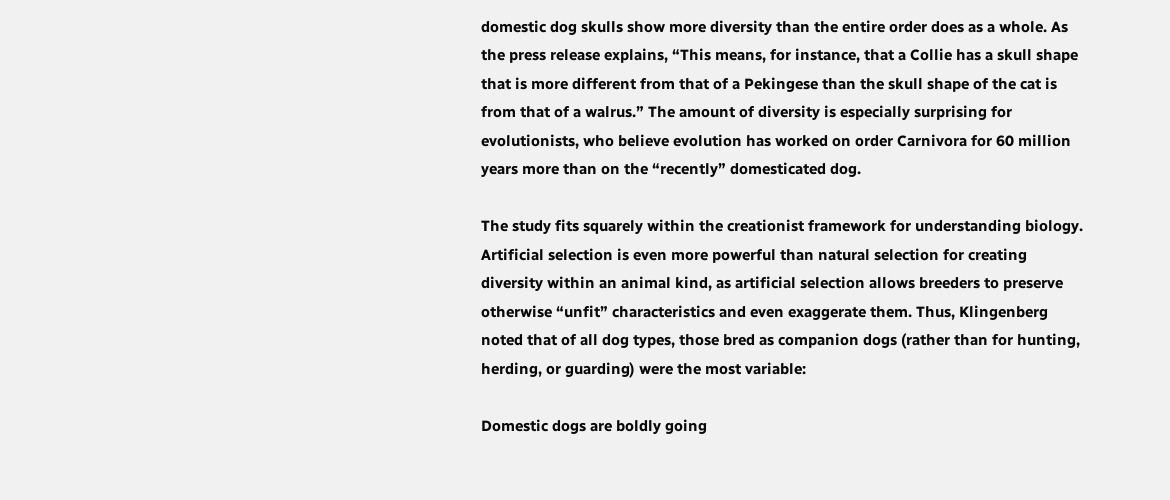domestic dog skulls show more diversity than the entire order does as a whole. As the press release explains, “This means, for instance, that a Collie has a skull shape that is more different from that of a Pekingese than the skull shape of the cat is from that of a walrus.” The amount of diversity is especially surprising for evolutionists, who believe evolution has worked on order Carnivora for 60 million years more than on the “recently” domesticated dog.

The study fits squarely within the creationist framework for understanding biology. Artificial selection is even more powerful than natural selection for creating diversity within an animal kind, as artificial selection allows breeders to preserve otherwise “unfit” characteristics and even exaggerate them. Thus, Klingenberg noted that of all dog types, those bred as companion dogs (rather than for hunting, herding, or guarding) were the most variable:

Domestic dogs are boldly going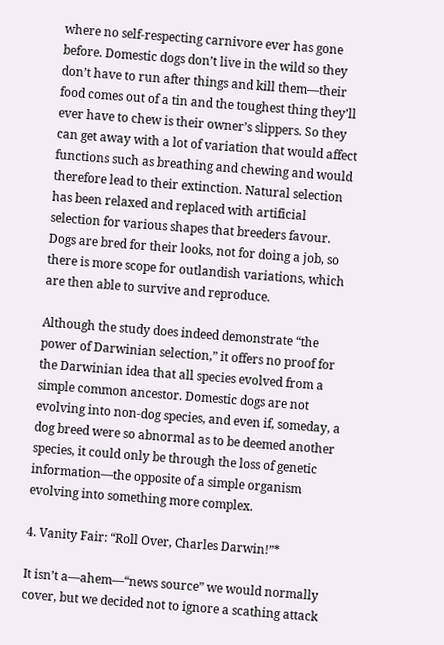where no self-respecting carnivore ever has gone before. Domestic dogs don’t live in the wild so they don’t have to run after things and kill them—their food comes out of a tin and the toughest thing they’ll ever have to chew is their owner’s slippers. So they can get away with a lot of variation that would affect functions such as breathing and chewing and would therefore lead to their extinction. Natural selection has been relaxed and replaced with artificial selection for various shapes that breeders favour. Dogs are bred for their looks, not for doing a job, so there is more scope for outlandish variations, which are then able to survive and reproduce.

Although the study does indeed demonstrate “the power of Darwinian selection,” it offers no proof for the Darwinian idea that all species evolved from a simple common ancestor. Domestic dogs are not evolving into non-dog species, and even if, someday, a dog breed were so abnormal as to be deemed another species, it could only be through the loss of genetic information—the opposite of a simple organism evolving into something more complex.

4. Vanity Fair: “Roll Over, Charles Darwin!”*

It isn’t a—ahem—“news source” we would normally cover, but we decided not to ignore a scathing attack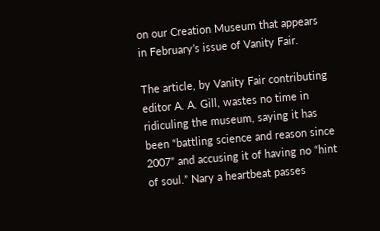on our Creation Museum that appears in February’s issue of Vanity Fair.

The article, by Vanity Fair contributing editor A. A. Gill, wastes no time in ridiculing the museum, saying it has been “battling science and reason since 2007” and accusing it of having no “hint of soul.” Nary a heartbeat passes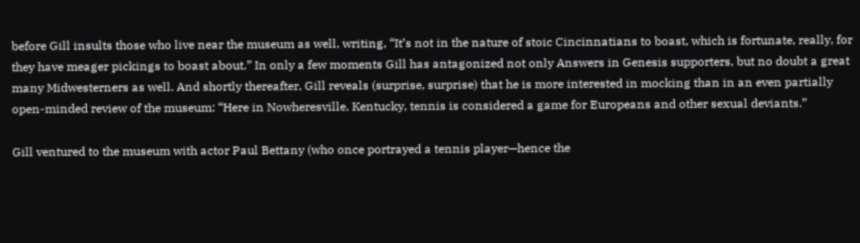before Gill insults those who live near the museum as well, writing, “It’s not in the nature of stoic Cincinnatians to boast, which is fortunate, really, for they have meager pickings to boast about.” In only a few moments Gill has antagonized not only Answers in Genesis supporters, but no doubt a great many Midwesterners as well. And shortly thereafter, Gill reveals (surprise, surprise) that he is more interested in mocking than in an even partially open-minded review of the museum: “Here in Nowheresville, Kentucky, tennis is considered a game for Europeans and other sexual deviants.”

Gill ventured to the museum with actor Paul Bettany (who once portrayed a tennis player—hence the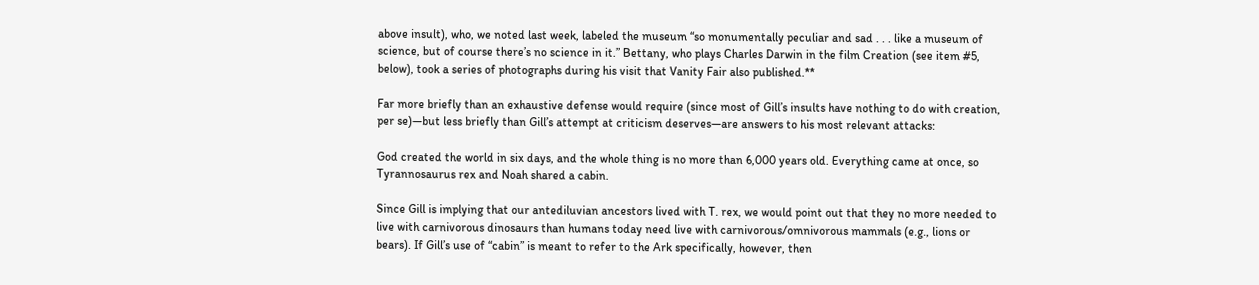above insult), who, we noted last week, labeled the museum “so monumentally peculiar and sad . . . like a museum of science, but of course there’s no science in it.” Bettany, who plays Charles Darwin in the film Creation (see item #5, below), took a series of photographs during his visit that Vanity Fair also published.**

Far more briefly than an exhaustive defense would require (since most of Gill’s insults have nothing to do with creation, per se)—but less briefly than Gill’s attempt at criticism deserves—are answers to his most relevant attacks:

God created the world in six days, and the whole thing is no more than 6,000 years old. Everything came at once, so Tyrannosaurus rex and Noah shared a cabin.

Since Gill is implying that our antediluvian ancestors lived with T. rex, we would point out that they no more needed to live with carnivorous dinosaurs than humans today need live with carnivorous/omnivorous mammals (e.g., lions or bears). If Gill’s use of “cabin” is meant to refer to the Ark specifically, however, then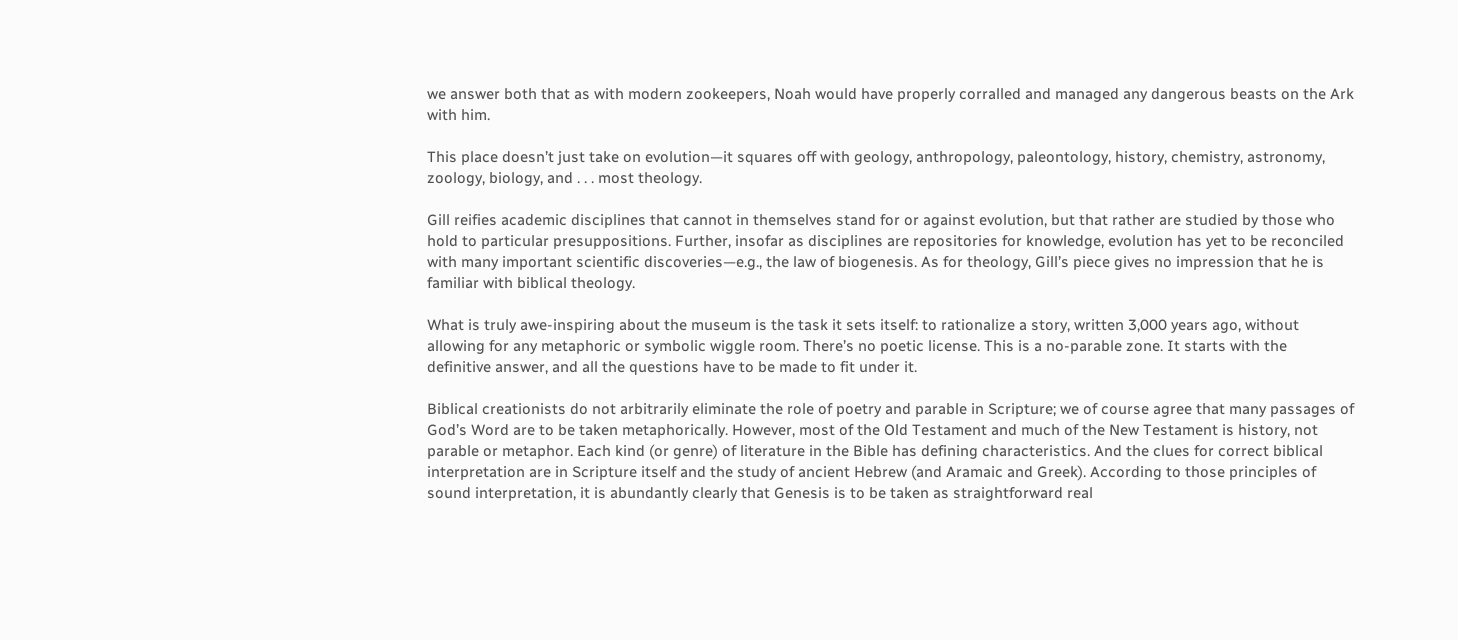we answer both that as with modern zookeepers, Noah would have properly corralled and managed any dangerous beasts on the Ark with him.

This place doesn’t just take on evolution—it squares off with geology, anthropology, paleontology, history, chemistry, astronomy, zoology, biology, and . . . most theology.

Gill reifies academic disciplines that cannot in themselves stand for or against evolution, but that rather are studied by those who hold to particular presuppositions. Further, insofar as disciplines are repositories for knowledge, evolution has yet to be reconciled with many important scientific discoveries—e.g., the law of biogenesis. As for theology, Gill’s piece gives no impression that he is familiar with biblical theology.

What is truly awe-inspiring about the museum is the task it sets itself: to rationalize a story, written 3,000 years ago, without allowing for any metaphoric or symbolic wiggle room. There’s no poetic license. This is a no-parable zone. It starts with the definitive answer, and all the questions have to be made to fit under it.

Biblical creationists do not arbitrarily eliminate the role of poetry and parable in Scripture; we of course agree that many passages of God’s Word are to be taken metaphorically. However, most of the Old Testament and much of the New Testament is history, not parable or metaphor. Each kind (or genre) of literature in the Bible has defining characteristics. And the clues for correct biblical interpretation are in Scripture itself and the study of ancient Hebrew (and Aramaic and Greek). According to those principles of sound interpretation, it is abundantly clearly that Genesis is to be taken as straightforward real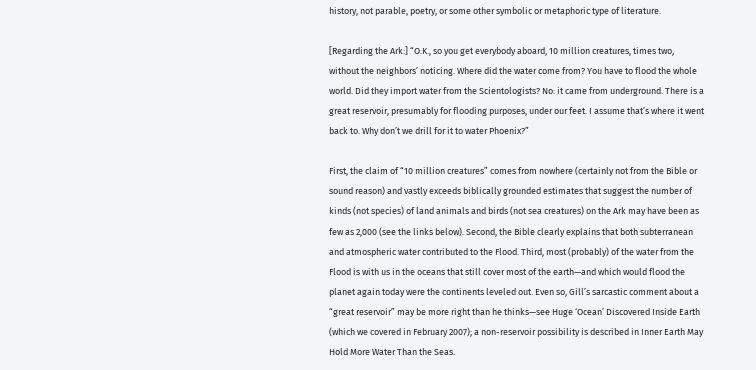history, not parable, poetry, or some other symbolic or metaphoric type of literature.

[Regarding the Ark:] “O.K., so you get everybody aboard, 10 million creatures, times two, without the neighbors’ noticing. Where did the water come from? You have to flood the whole world. Did they import water from the Scientologists? No: it came from underground. There is a great reservoir, presumably for flooding purposes, under our feet. I assume that’s where it went back to. Why don’t we drill for it to water Phoenix?”

First, the claim of “10 million creatures” comes from nowhere (certainly not from the Bible or sound reason) and vastly exceeds biblically grounded estimates that suggest the number of kinds (not species) of land animals and birds (not sea creatures) on the Ark may have been as few as 2,000 (see the links below). Second, the Bible clearly explains that both subterranean and atmospheric water contributed to the Flood. Third, most (probably) of the water from the Flood is with us in the oceans that still cover most of the earth—and which would flood the planet again today were the continents leveled out. Even so, Gill’s sarcastic comment about a “great reservoir” may be more right than he thinks—see Huge ‘Ocean’ Discovered Inside Earth (which we covered in February 2007); a non-reservoir possibility is described in Inner Earth May Hold More Water Than the Seas.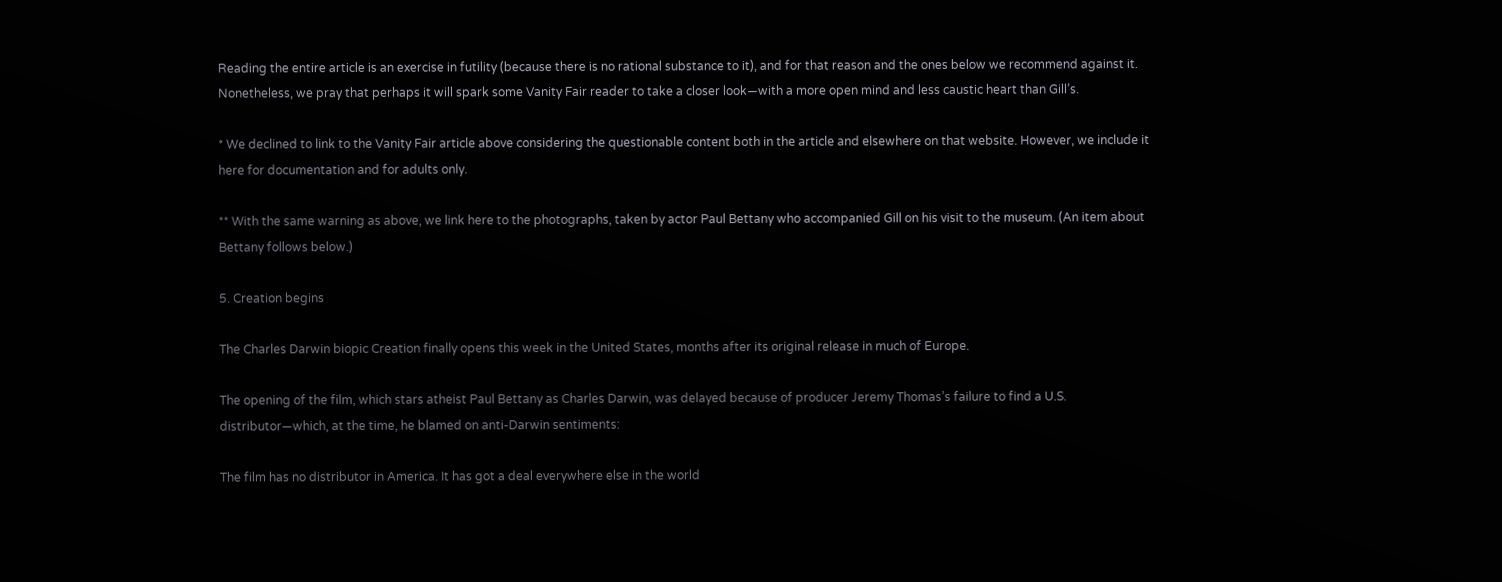Reading the entire article is an exercise in futility (because there is no rational substance to it), and for that reason and the ones below we recommend against it. Nonetheless, we pray that perhaps it will spark some Vanity Fair reader to take a closer look—with a more open mind and less caustic heart than Gill’s.

* We declined to link to the Vanity Fair article above considering the questionable content both in the article and elsewhere on that website. However, we include it here for documentation and for adults only.

** With the same warning as above, we link here to the photographs, taken by actor Paul Bettany who accompanied Gill on his visit to the museum. (An item about Bettany follows below.)

5. Creation begins

The Charles Darwin biopic Creation finally opens this week in the United States, months after its original release in much of Europe.

The opening of the film, which stars atheist Paul Bettany as Charles Darwin, was delayed because of producer Jeremy Thomas’s failure to find a U.S. distributor—which, at the time, he blamed on anti-Darwin sentiments:

The film has no distributor in America. It has got a deal everywhere else in the world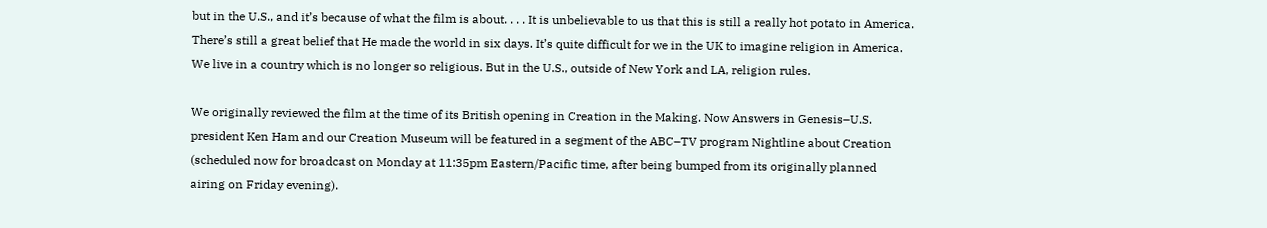but in the U.S., and it’s because of what the film is about. . . . It is unbelievable to us that this is still a really hot potato in America. There’s still a great belief that He made the world in six days. It’s quite difficult for we in the UK to imagine religion in America. We live in a country which is no longer so religious. But in the U.S., outside of New York and LA, religion rules.

We originally reviewed the film at the time of its British opening in Creation in the Making. Now Answers in Genesis–U.S. president Ken Ham and our Creation Museum will be featured in a segment of the ABC–TV program Nightline about Creation (scheduled now for broadcast on Monday at 11:35pm Eastern/Pacific time, after being bumped from its originally planned airing on Friday evening).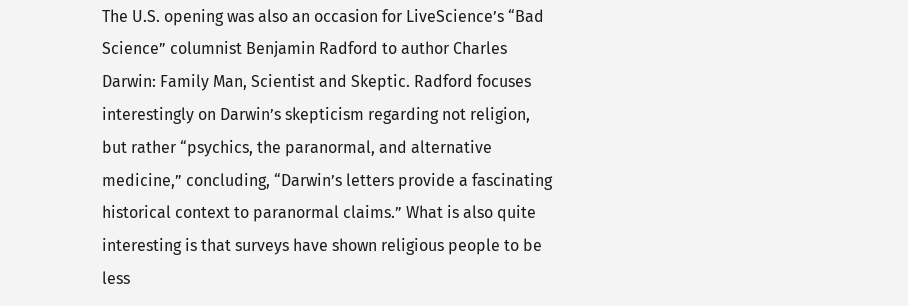The U.S. opening was also an occasion for LiveScience’s “Bad Science” columnist Benjamin Radford to author Charles Darwin: Family Man, Scientist and Skeptic. Radford focuses interestingly on Darwin’s skepticism regarding not religion, but rather “psychics, the paranormal, and alternative medicine,” concluding, “Darwin’s letters provide a fascinating historical context to paranormal claims.” What is also quite interesting is that surveys have shown religious people to be less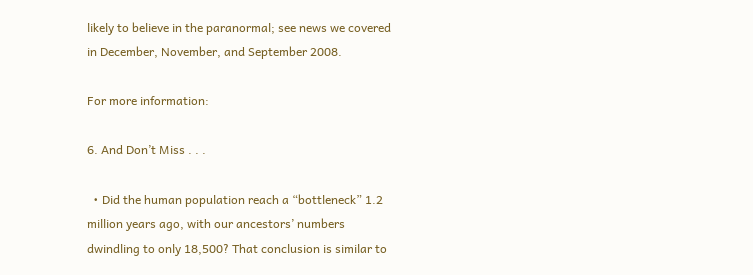likely to believe in the paranormal; see news we covered in December, November, and September 2008.

For more information:

6. And Don’t Miss . . .

  • Did the human population reach a “bottleneck” 1.2 million years ago, with our ancestors’ numbers dwindling to only 18,500? That conclusion is similar to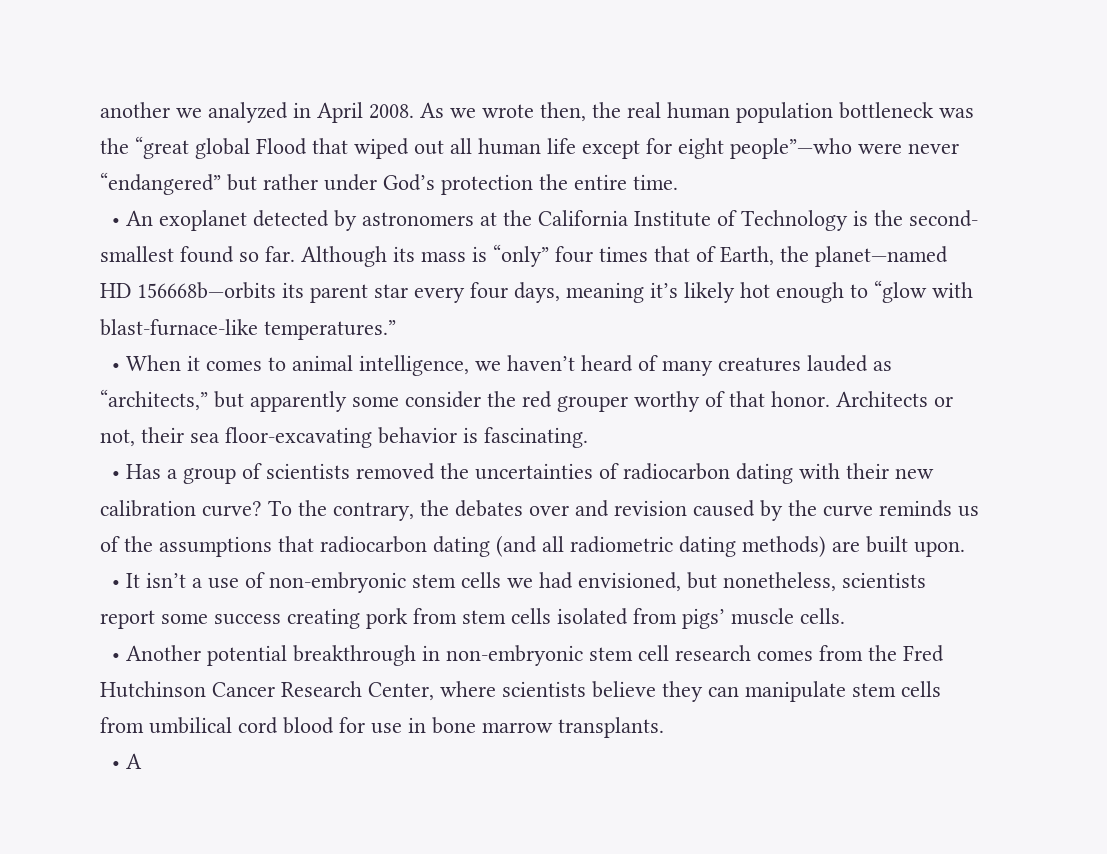another we analyzed in April 2008. As we wrote then, the real human population bottleneck was the “great global Flood that wiped out all human life except for eight people”—who were never “endangered” but rather under God’s protection the entire time.
  • An exoplanet detected by astronomers at the California Institute of Technology is the second-smallest found so far. Although its mass is “only” four times that of Earth, the planet—named HD 156668b—orbits its parent star every four days, meaning it’s likely hot enough to “glow with blast-furnace-like temperatures.”
  • When it comes to animal intelligence, we haven’t heard of many creatures lauded as “architects,” but apparently some consider the red grouper worthy of that honor. Architects or not, their sea floor-excavating behavior is fascinating.
  • Has a group of scientists removed the uncertainties of radiocarbon dating with their new calibration curve? To the contrary, the debates over and revision caused by the curve reminds us of the assumptions that radiocarbon dating (and all radiometric dating methods) are built upon.
  • It isn’t a use of non-embryonic stem cells we had envisioned, but nonetheless, scientists report some success creating pork from stem cells isolated from pigs’ muscle cells.
  • Another potential breakthrough in non-embryonic stem cell research comes from the Fred Hutchinson Cancer Research Center, where scientists believe they can manipulate stem cells from umbilical cord blood for use in bone marrow transplants.
  • A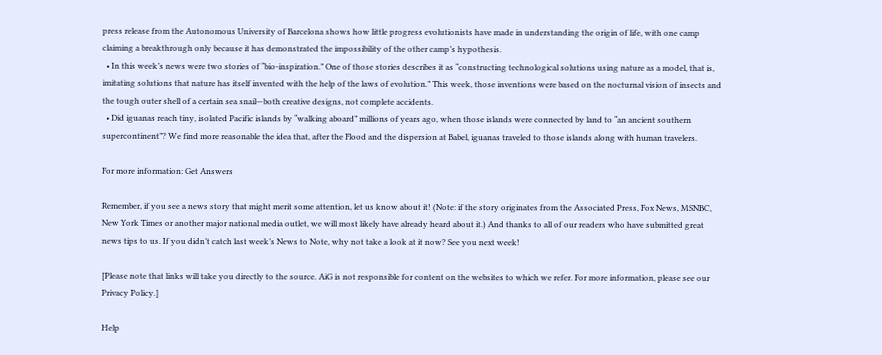press release from the Autonomous University of Barcelona shows how little progress evolutionists have made in understanding the origin of life, with one camp claiming a breakthrough only because it has demonstrated the impossibility of the other camp’s hypothesis.
  • In this week’s news were two stories of “bio-inspiration.” One of those stories describes it as “constructing technological solutions using nature as a model, that is, imitating solutions that nature has itself invented with the help of the laws of evolution.” This week, those inventions were based on the nocturnal vision of insects and the tough outer shell of a certain sea snail—both creative designs, not complete accidents.
  • Did iguanas reach tiny, isolated Pacific islands by “walking aboard” millions of years ago, when those islands were connected by land to “an ancient southern supercontinent”? We find more reasonable the idea that, after the Flood and the dispersion at Babel, iguanas traveled to those islands along with human travelers.

For more information: Get Answers

Remember, if you see a news story that might merit some attention, let us know about it! (Note: if the story originates from the Associated Press, Fox News, MSNBC, New York Times or another major national media outlet, we will most likely have already heard about it.) And thanks to all of our readers who have submitted great news tips to us. If you didn’t catch last week’s News to Note, why not take a look at it now? See you next week!

[Please note that links will take you directly to the source. AiG is not responsible for content on the websites to which we refer. For more information, please see our Privacy Policy.]

Help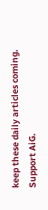keep these daily articles coming. Support AiG.